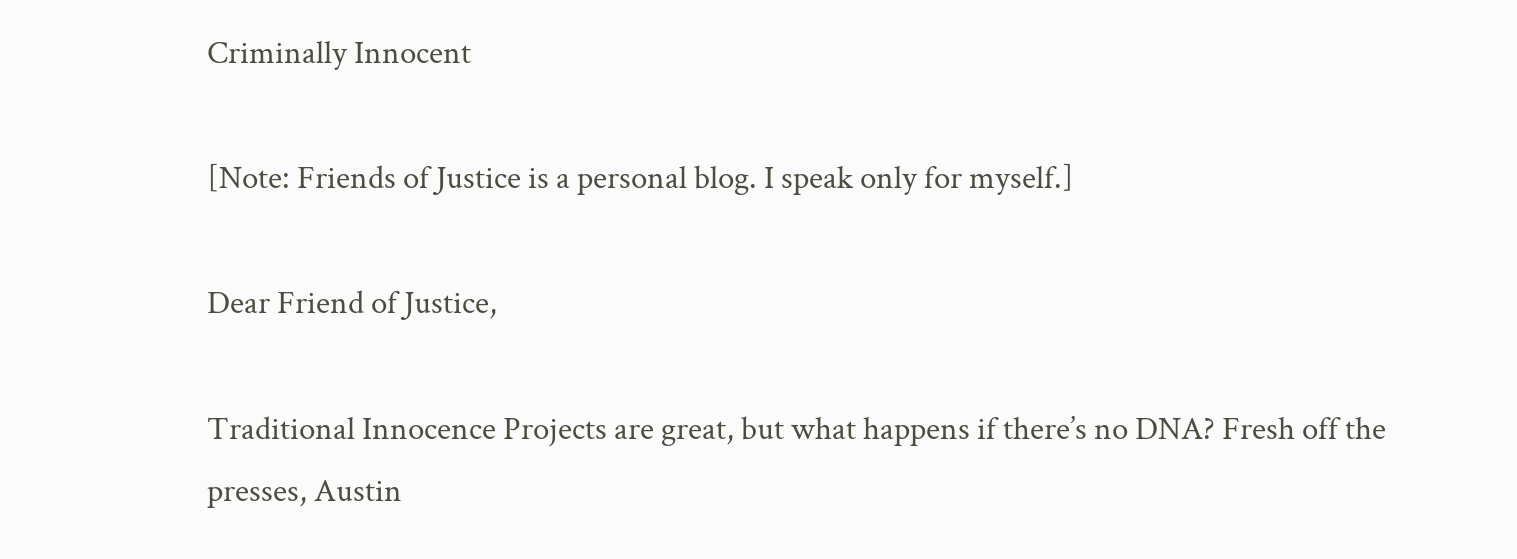Criminally Innocent

[Note: Friends of Justice is a personal blog. I speak only for myself.]

Dear Friend of Justice,

Traditional Innocence Projects are great, but what happens if there’s no DNA? Fresh off the presses, Austin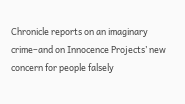Chronicle reports on an imaginary crime–and on Innocence Projects’ new concern for people falsely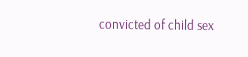convicted of child sex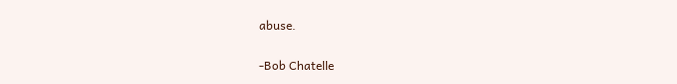abuse.

-Bob Chatelle